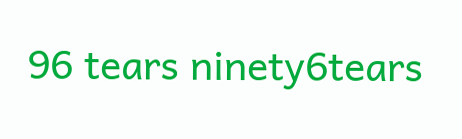96 tears ninety6tears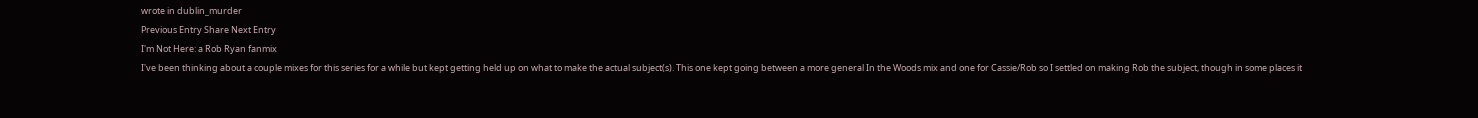wrote in dublin_murder
Previous Entry Share Next Entry
I'm Not Here: a Rob Ryan fanmix
I've been thinking about a couple mixes for this series for a while but kept getting held up on what to make the actual subject(s). This one kept going between a more general In the Woods mix and one for Cassie/Rob so I settled on making Rob the subject, though in some places it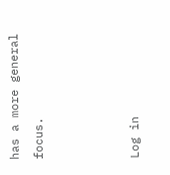has a more general focus.



Log in